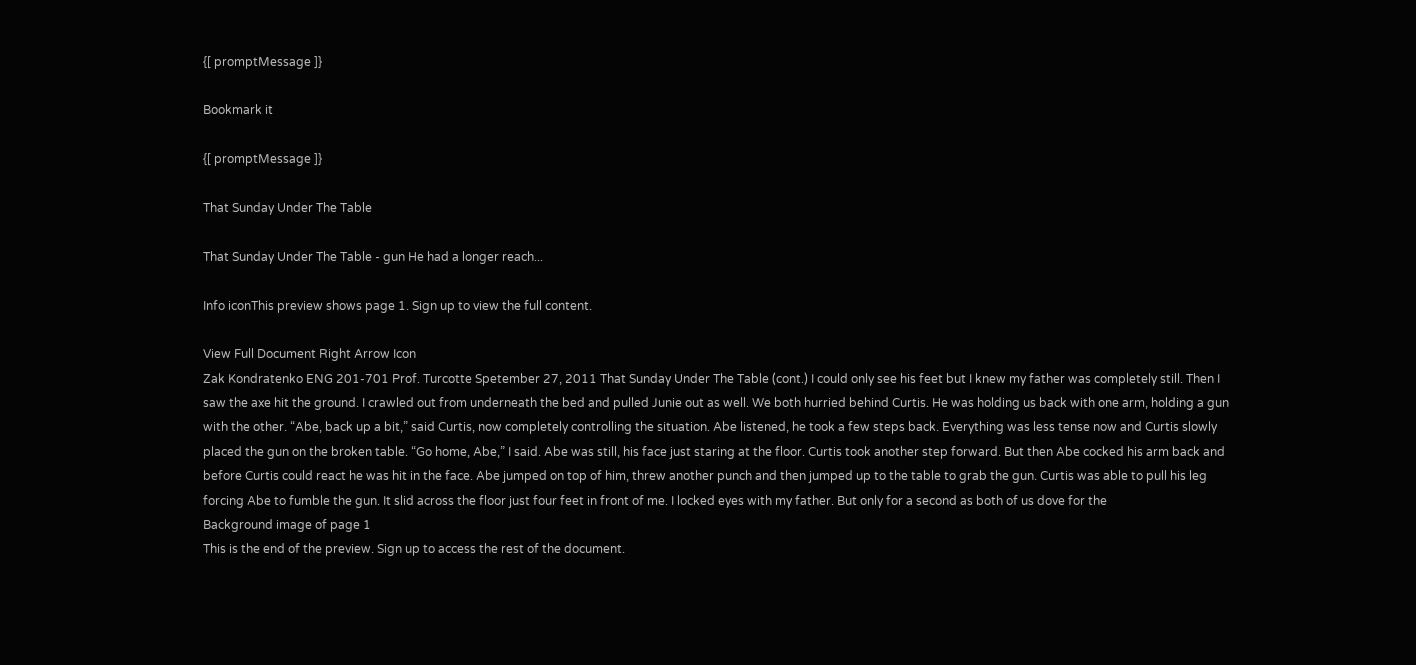{[ promptMessage ]}

Bookmark it

{[ promptMessage ]}

That Sunday Under The Table

That Sunday Under The Table - gun He had a longer reach...

Info iconThis preview shows page 1. Sign up to view the full content.

View Full Document Right Arrow Icon
Zak Kondratenko ENG 201-701 Prof. Turcotte Spetember 27, 2011 That Sunday Under The Table (cont.) I could only see his feet but I knew my father was completely still. Then I saw the axe hit the ground. I crawled out from underneath the bed and pulled Junie out as well. We both hurried behind Curtis. He was holding us back with one arm, holding a gun with the other. “Abe, back up a bit,” said Curtis, now completely controlling the situation. Abe listened, he took a few steps back. Everything was less tense now and Curtis slowly placed the gun on the broken table. “Go home, Abe,” I said. Abe was still, his face just staring at the floor. Curtis took another step forward. But then Abe cocked his arm back and before Curtis could react he was hit in the face. Abe jumped on top of him, threw another punch and then jumped up to the table to grab the gun. Curtis was able to pull his leg forcing Abe to fumble the gun. It slid across the floor just four feet in front of me. I locked eyes with my father. But only for a second as both of us dove for the
Background image of page 1
This is the end of the preview. Sign up to access the rest of the document.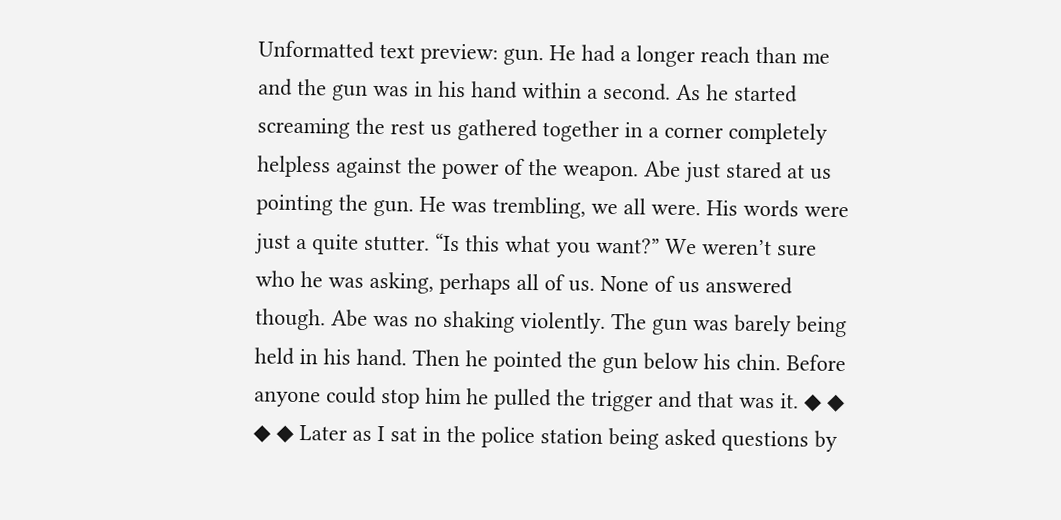Unformatted text preview: gun. He had a longer reach than me and the gun was in his hand within a second. As he started screaming the rest us gathered together in a corner completely helpless against the power of the weapon. Abe just stared at us pointing the gun. He was trembling, we all were. His words were just a quite stutter. “Is this what you want?” We weren’t sure who he was asking, perhaps all of us. None of us answered though. Abe was no shaking violently. The gun was barely being held in his hand. Then he pointed the gun below his chin. Before anyone could stop him he pulled the trigger and that was it. ◆ ◆ ◆ ◆ Later as I sat in the police station being asked questions by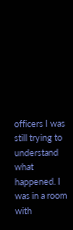officers I was still trying to understand what happened. I was in a room with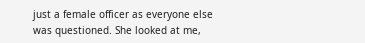just a female officer as everyone else was questioned. She looked at me,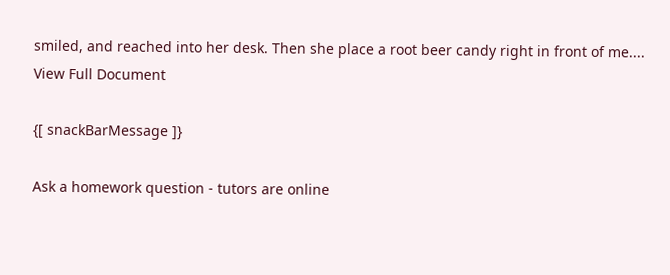smiled, and reached into her desk. Then she place a root beer candy right in front of me....
View Full Document

{[ snackBarMessage ]}

Ask a homework question - tutors are online